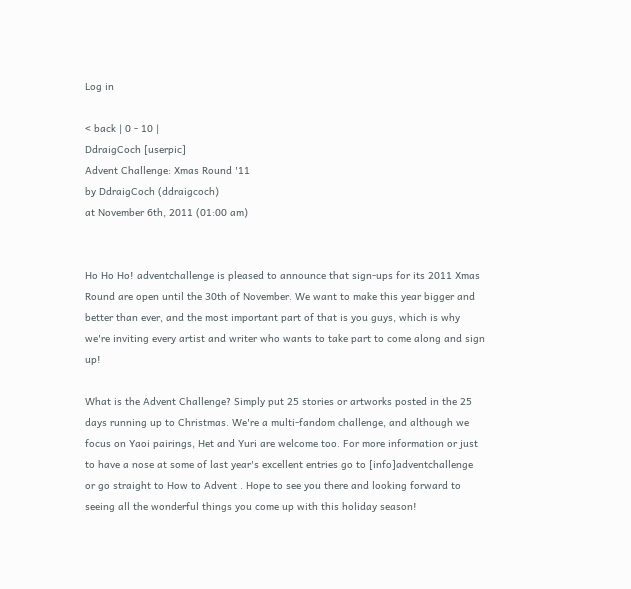Log in

< back | 0 - 10 |
DdraigCoch [userpic]
Advent Challenge: Xmas Round '11
by DdraigCoch (ddraigcoch)
at November 6th, 2011 (01:00 am)


Ho Ho Ho! adventchallenge is pleased to announce that sign-ups for its 2011 Xmas Round are open until the 30th of November. We want to make this year bigger and better than ever, and the most important part of that is you guys, which is why we're inviting every artist and writer who wants to take part to come along and sign up!

What is the Advent Challenge? Simply put 25 stories or artworks posted in the 25 days running up to Christmas. We're a multi-fandom challenge, and although we focus on Yaoi pairings, Het and Yuri are welcome too. For more information or just to have a nose at some of last year's excellent entries go to [info]adventchallenge  or go straight to How to Advent . Hope to see you there and looking forward to seeing all the wonderful things you come up with this holiday season!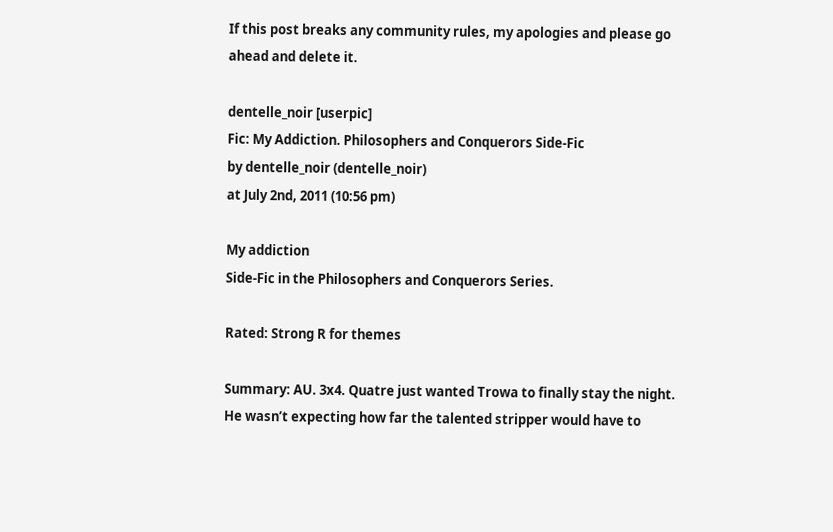If this post breaks any community rules, my apologies and please go ahead and delete it.

dentelle_noir [userpic]
Fic: My Addiction. Philosophers and Conquerors Side-Fic
by dentelle_noir (dentelle_noir)
at July 2nd, 2011 (10:56 pm)

My addiction
Side-Fic in the Philosophers and Conquerors Series.

Rated: Strong R for themes

Summary: AU. 3x4. Quatre just wanted Trowa to finally stay the night. He wasn’t expecting how far the talented stripper would have to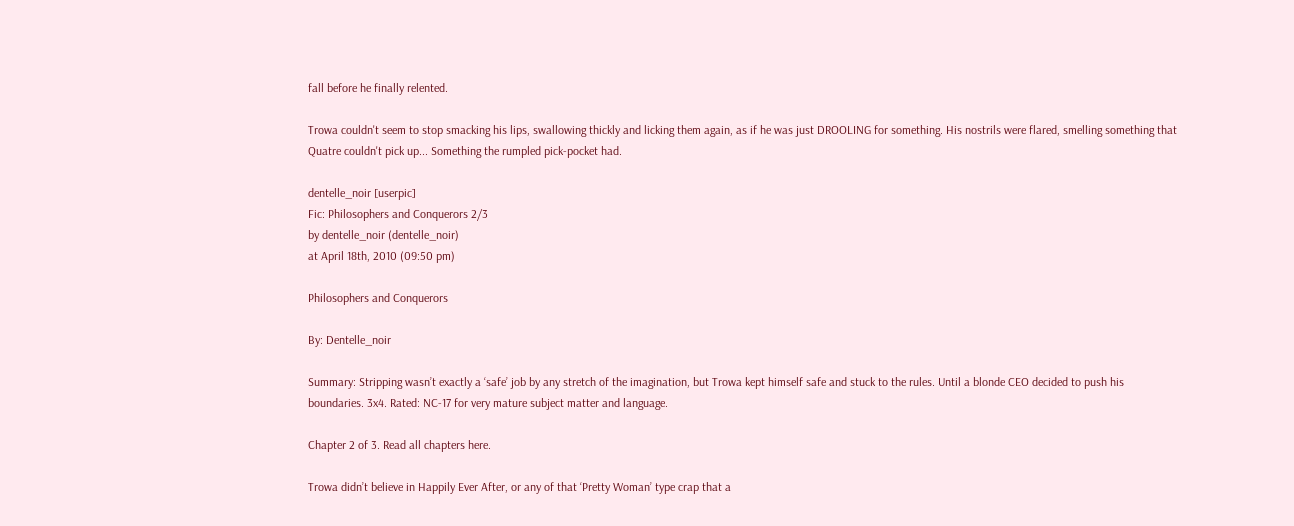fall before he finally relented.

Trowa couldn't seem to stop smacking his lips, swallowing thickly and licking them again, as if he was just DROOLING for something. His nostrils were flared, smelling something that Quatre couldn't pick up... Something the rumpled pick-pocket had.

dentelle_noir [userpic]
Fic: Philosophers and Conquerors 2/3
by dentelle_noir (dentelle_noir)
at April 18th, 2010 (09:50 pm)

Philosophers and Conquerors

By: Dentelle_noir

Summary: Stripping wasn’t exactly a ‘safe’ job by any stretch of the imagination, but Trowa kept himself safe and stuck to the rules. Until a blonde CEO decided to push his boundaries. 3x4. Rated: NC-17 for very mature subject matter and language.

Chapter 2 of 3. Read all chapters here.

Trowa didn’t believe in Happily Ever After, or any of that ‘Pretty Woman’ type crap that a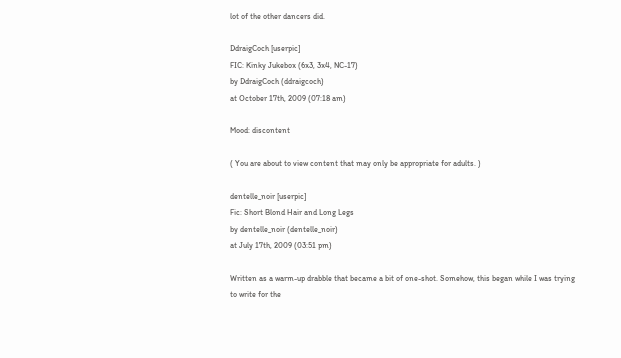lot of the other dancers did.

DdraigCoch [userpic]
FIC: Kinky Jukebox (6x3, 3x4, NC-17)
by DdraigCoch (ddraigcoch)
at October 17th, 2009 (07:18 am)

Mood: discontent

( You are about to view content that may only be appropriate for adults. )

dentelle_noir [userpic]
Fic: Short Blond Hair and Long Legs
by dentelle_noir (dentelle_noir)
at July 17th, 2009 (03:51 pm)

Written as a warm-up drabble that became a bit of one-shot. Somehow, this began while I was trying to write for the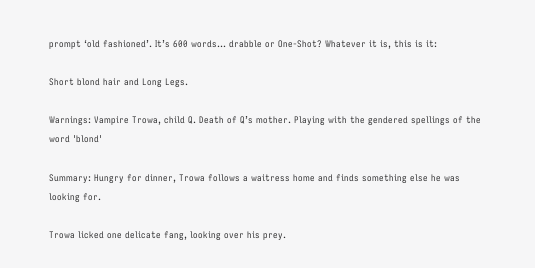prompt ‘old fashioned’. It’s 600 words... drabble or One-Shot? Whatever it is, this is it:

Short blond hair and Long Legs.

Warnings: Vampire Trowa, child Q. Death of Q’s mother. Playing with the gendered spellings of the word 'blond'

Summary: Hungry for dinner, Trowa follows a waitress home and finds something else he was looking for.

Trowa licked one delicate fang, looking over his prey.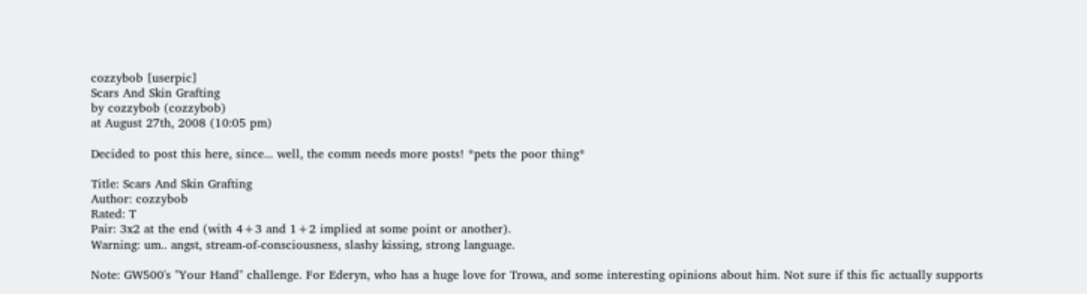cozzybob [userpic]
Scars And Skin Grafting
by cozzybob (cozzybob)
at August 27th, 2008 (10:05 pm)

Decided to post this here, since... well, the comm needs more posts! *pets the poor thing*

Title: Scars And Skin Grafting
Author: cozzybob
Rated: T
Pair: 3x2 at the end (with 4+3 and 1+2 implied at some point or another).
Warning: um.. angst, stream-of-consciousness, slashy kissing, strong language.

Note: GW500's "Your Hand" challenge. For Ederyn, who has a huge love for Trowa, and some interesting opinions about him. Not sure if this fic actually supports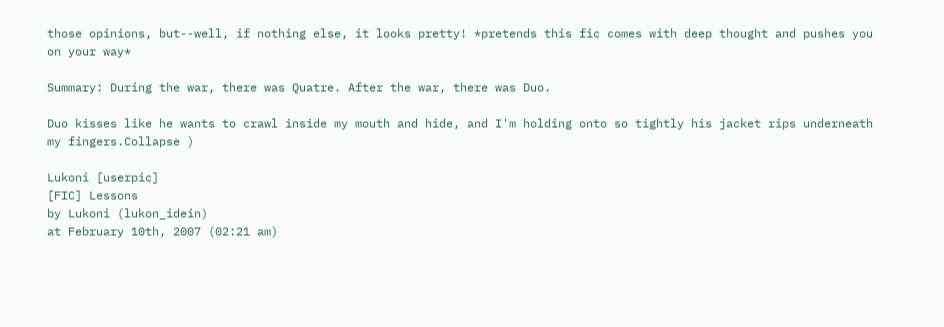those opinions, but--well, if nothing else, it looks pretty! *pretends this fic comes with deep thought and pushes you on your way*

Summary: During the war, there was Quatre. After the war, there was Duo.

Duo kisses like he wants to crawl inside my mouth and hide, and I'm holding onto so tightly his jacket rips underneath my fingers.Collapse )

Lukoni [userpic]
[FIC] Lessons
by Lukoni (lukon_idein)
at February 10th, 2007 (02:21 am)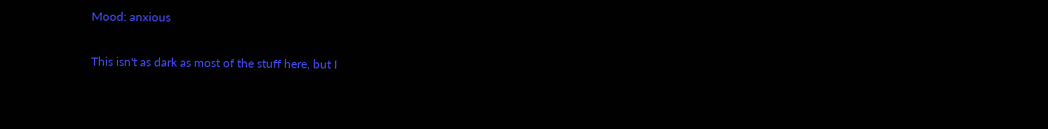Mood: anxious

This isn't as dark as most of the stuff here, but I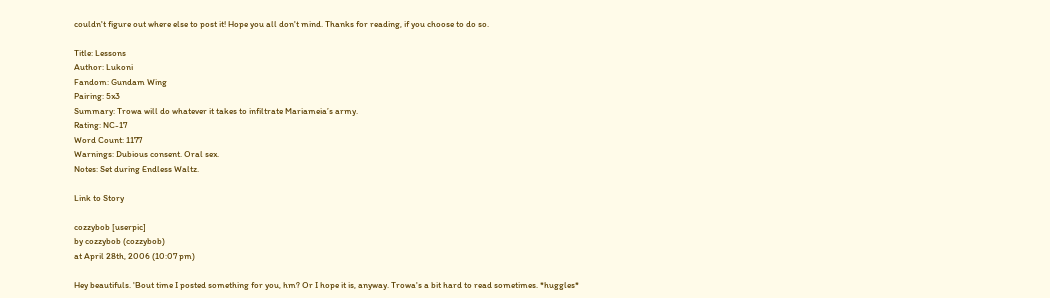couldn't figure out where else to post it! Hope you all don't mind. Thanks for reading, if you choose to do so.

Title: Lessons
Author: Lukoni
Fandom: Gundam Wing
Pairing: 5x3
Summary: Trowa will do whatever it takes to infiltrate Mariameia’s army.
Rating: NC-17
Word Count: 1177
Warnings: Dubious consent. Oral sex.
Notes: Set during Endless Waltz.

Link to Story

cozzybob [userpic]
by cozzybob (cozzybob)
at April 28th, 2006 (10:07 pm)

Hey beautifuls. 'Bout time I posted something for you, hm? Or I hope it is, anyway. Trowa's a bit hard to read sometimes. *huggles*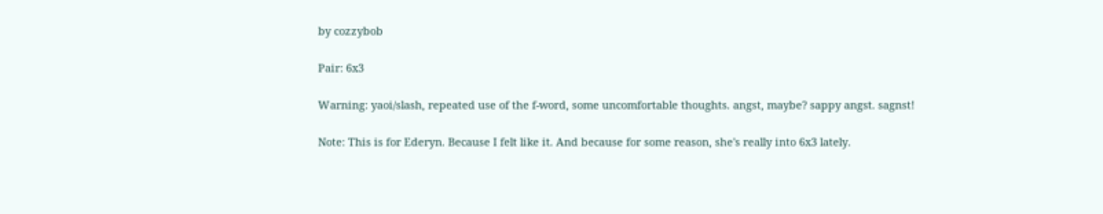by cozzybob

Pair: 6x3

Warning: yaoi/slash, repeated use of the f-word, some uncomfortable thoughts. angst, maybe? sappy angst. sagnst!

Note: This is for Ederyn. Because I felt like it. And because for some reason, she's really into 6x3 lately.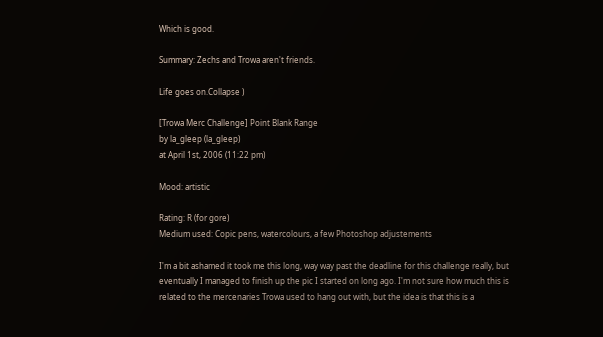Which is good.

Summary: Zechs and Trowa aren't friends.

Life goes on.Collapse )

[Trowa Merc Challenge] Point Blank Range
by la_gleep (la_gleep)
at April 1st, 2006 (11:22 pm)

Mood: artistic

Rating: R (for gore)
Medium used: Copic pens, watercolours, a few Photoshop adjustements

I'm a bit ashamed it took me this long, way way past the deadline for this challenge really, but eventually I managed to finish up the pic I started on long ago. I'm not sure how much this is related to the mercenaries Trowa used to hang out with, but the idea is that this is a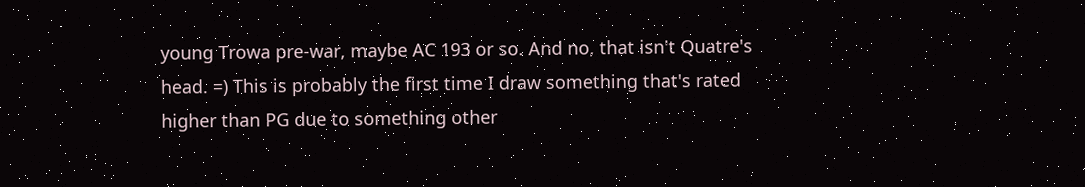young Trowa pre-war, maybe AC 193 or so. And no, that isn't Quatre's head. =) This is probably the first time I draw something that's rated higher than PG due to something other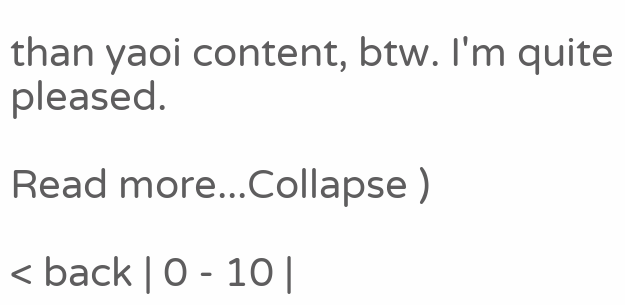than yaoi content, btw. I'm quite pleased.

Read more...Collapse )

< back | 0 - 10 |